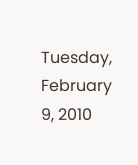Tuesday, February 9, 2010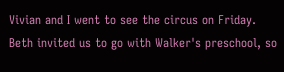Vivian and I went to see the circus on Friday. Beth invited us to go with Walker's preschool, so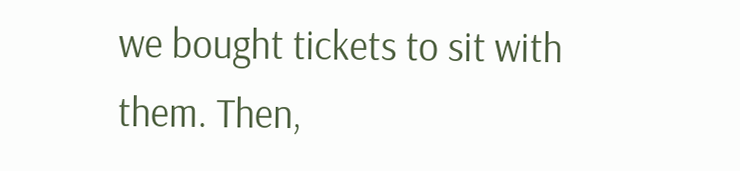we bought tickets to sit with them. Then,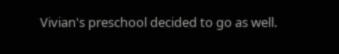Vivian's preschool decided to go as well.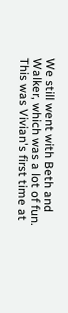We still went with Beth and Walker, which was a lot of fun. This was Vivian's first time at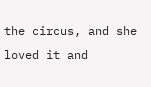the circus, and she loved it and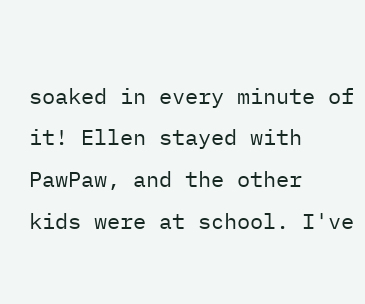soaked in every minute of it! Ellen stayed with PawPaw, and the other kids were at school. I've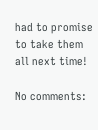had to promise to take them all next time!

No comments: